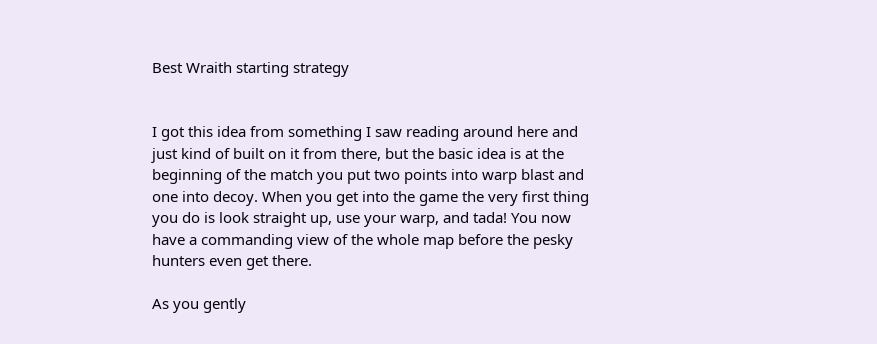Best Wraith starting strategy


I got this idea from something I saw reading around here and just kind of built on it from there, but the basic idea is at the beginning of the match you put two points into warp blast and one into decoy. When you get into the game the very first thing you do is look straight up, use your warp, and tada! You now have a commanding view of the whole map before the pesky hunters even get there.

As you gently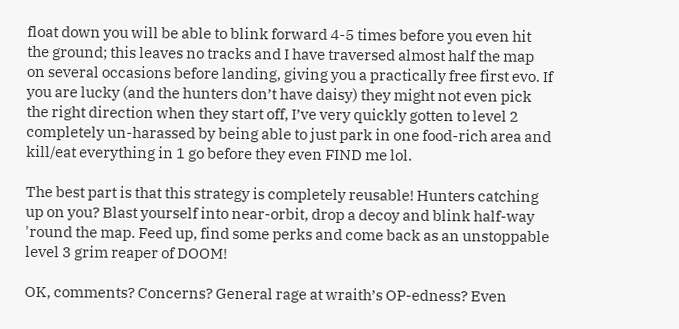float down you will be able to blink forward 4-5 times before you even hit the ground; this leaves no tracks and I have traversed almost half the map on several occasions before landing, giving you a practically free first evo. If you are lucky (and the hunters don’t have daisy) they might not even pick the right direction when they start off, I’ve very quickly gotten to level 2 completely un-harassed by being able to just park in one food-rich area and kill/eat everything in 1 go before they even FIND me lol.

The best part is that this strategy is completely reusable! Hunters catching up on you? Blast yourself into near-orbit, drop a decoy and blink half-way 'round the map. Feed up, find some perks and come back as an unstoppable level 3 grim reaper of DOOM!

OK, comments? Concerns? General rage at wraith’s OP-edness? Even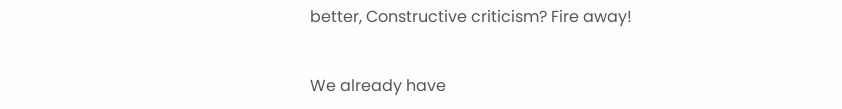better, Constructive criticism? Fire away!


We already have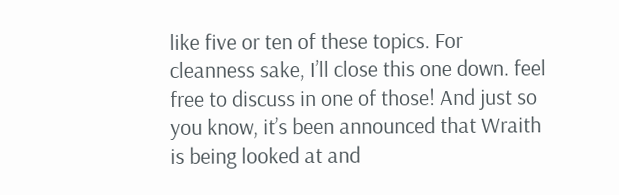like five or ten of these topics. For cleanness sake, I’ll close this one down. feel free to discuss in one of those! And just so you know, it’s been announced that Wraith is being looked at and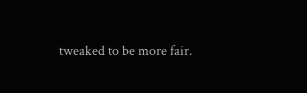tweaked to be more fair.